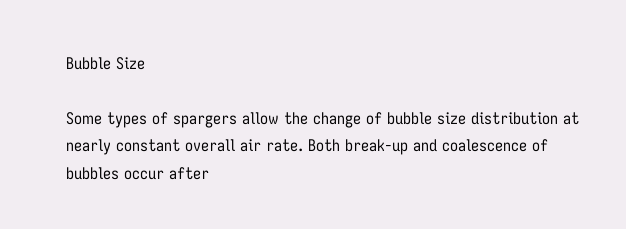Bubble Size

Some types of spargers allow the change of bubble size distribution at nearly constant overall air rate. Both break-up and coalescence of bubbles occur after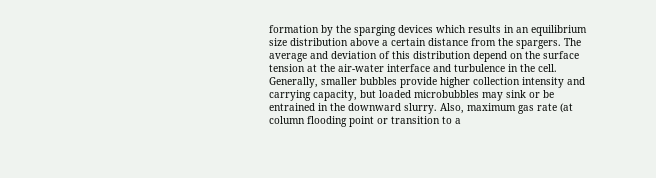formation by the sparging devices which results in an equilibrium size distribution above a certain distance from the spargers. The average and deviation of this distribution depend on the surface tension at the air-water interface and turbulence in the cell. Generally, smaller bubbles provide higher collection intensity and carrying capacity, but loaded microbubbles may sink or be entrained in the downward slurry. Also, maximum gas rate (at column flooding point or transition to a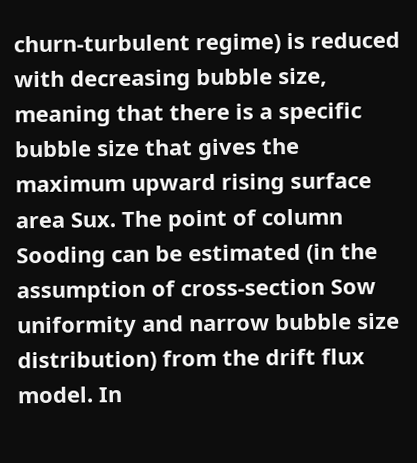churn-turbulent regime) is reduced with decreasing bubble size, meaning that there is a specific bubble size that gives the maximum upward rising surface area Sux. The point of column Sooding can be estimated (in the assumption of cross-section Sow uniformity and narrow bubble size distribution) from the drift flux model. In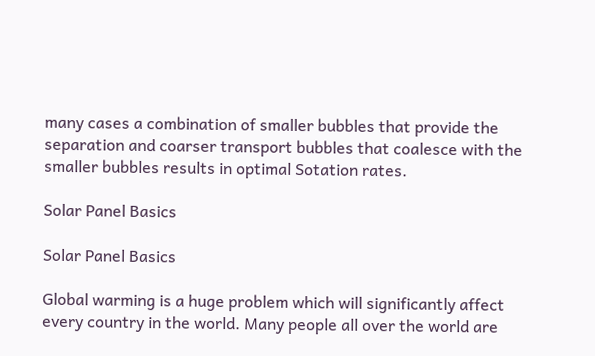many cases a combination of smaller bubbles that provide the separation and coarser transport bubbles that coalesce with the smaller bubbles results in optimal Sotation rates.

Solar Panel Basics

Solar Panel Basics

Global warming is a huge problem which will significantly affect every country in the world. Many people all over the world are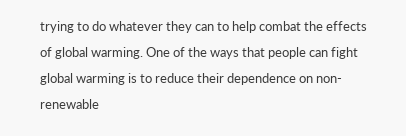trying to do whatever they can to help combat the effects of global warming. One of the ways that people can fight global warming is to reduce their dependence on non-renewable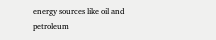energy sources like oil and petroleum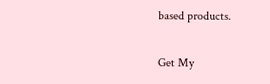based products.

Get My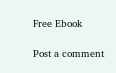Free Ebook

Post a comment